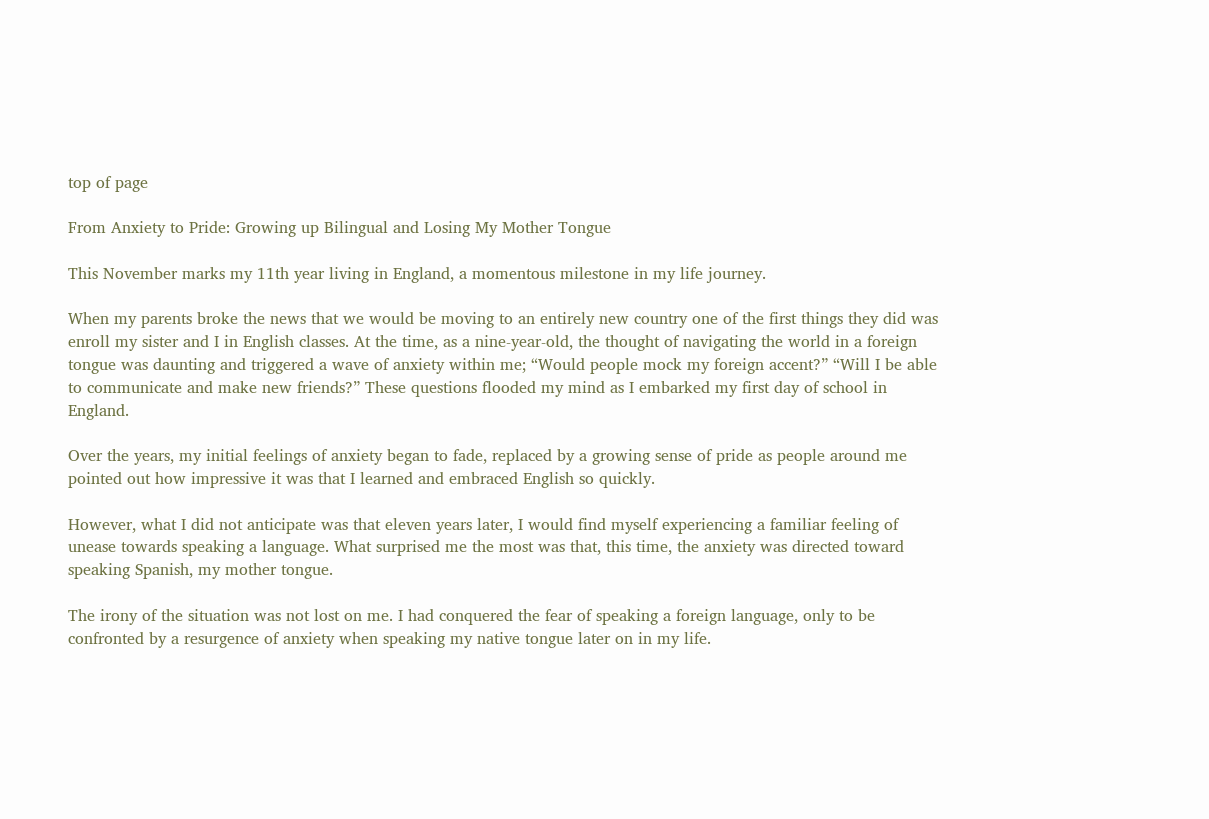top of page

From Anxiety to Pride: Growing up Bilingual and Losing My Mother Tongue

This November marks my 11th year living in England, a momentous milestone in my life journey.

When my parents broke the news that we would be moving to an entirely new country one of the first things they did was enroll my sister and I in English classes. At the time, as a nine-year-old, the thought of navigating the world in a foreign tongue was daunting and triggered a wave of anxiety within me; “Would people mock my foreign accent?” “Will I be able to communicate and make new friends?” These questions flooded my mind as I embarked my first day of school in England.

Over the years, my initial feelings of anxiety began to fade, replaced by a growing sense of pride as people around me pointed out how impressive it was that I learned and embraced English so quickly.

However, what I did not anticipate was that eleven years later, I would find myself experiencing a familiar feeling of unease towards speaking a language. What surprised me the most was that, this time, the anxiety was directed toward speaking Spanish, my mother tongue.

The irony of the situation was not lost on me. I had conquered the fear of speaking a foreign language, only to be confronted by a resurgence of anxiety when speaking my native tongue later on in my life.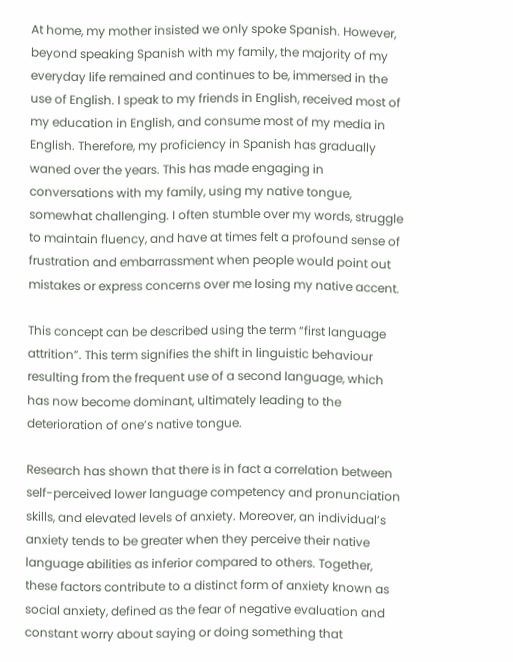At home, my mother insisted we only spoke Spanish. However, beyond speaking Spanish with my family, the majority of my everyday life remained and continues to be, immersed in the use of English. I speak to my friends in English, received most of my education in English, and consume most of my media in English. Therefore, my proficiency in Spanish has gradually waned over the years. This has made engaging in conversations with my family, using my native tongue, somewhat challenging. I often stumble over my words, struggle to maintain fluency, and have at times felt a profound sense of frustration and embarrassment when people would point out mistakes or express concerns over me losing my native accent.

This concept can be described using the term “first language attrition”. This term signifies the shift in linguistic behaviour resulting from the frequent use of a second language, which has now become dominant, ultimately leading to the deterioration of one’s native tongue.

Research has shown that there is in fact a correlation between self-perceived lower language competency and pronunciation skills, and elevated levels of anxiety. Moreover, an individual’s anxiety tends to be greater when they perceive their native language abilities as inferior compared to others. Together, these factors contribute to a distinct form of anxiety known as social anxiety, defined as the fear of negative evaluation and constant worry about saying or doing something that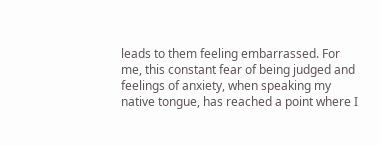leads to them feeling embarrassed. For me, this constant fear of being judged and feelings of anxiety, when speaking my native tongue, has reached a point where I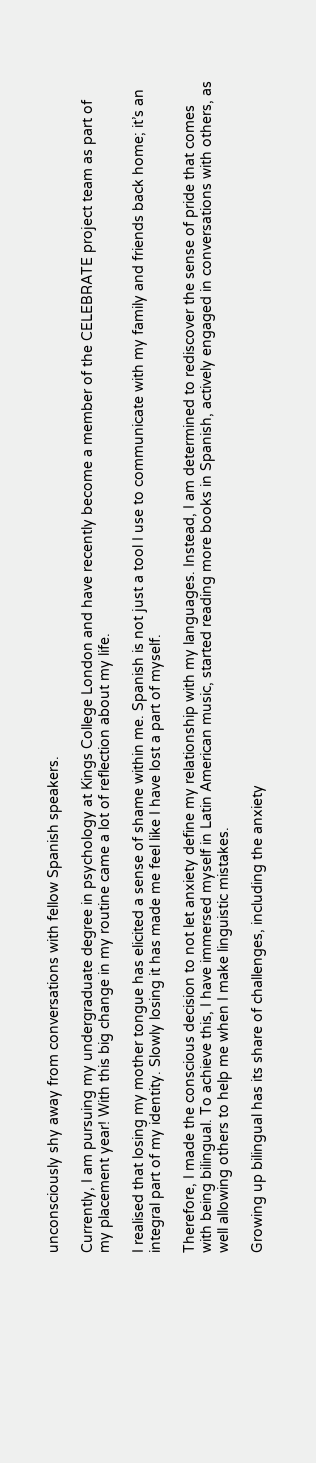unconsciously shy away from conversations with fellow Spanish speakers.

Currently, I am pursuing my undergraduate degree in psychology at Kings College London and have recently become a member of the CELEBRATE project team as part of my placement year! With this big change in my routine came a lot of reflection about my life.

I realised that losing my mother tongue has elicited a sense of shame within me. Spanish is not just a tool I use to communicate with my family and friends back home; it’s an integral part of my identity. Slowly losing it has made me feel like I have lost a part of myself.

Therefore, I made the conscious decision to not let anxiety define my relationship with my languages. Instead, I am determined to rediscover the sense of pride that comes with being bilingual. To achieve this, I have immersed myself in Latin American music, started reading more books in Spanish, actively engaged in conversations with others, as well allowing others to help me when I make linguistic mistakes.

Growing up bilingual has its share of challenges, including the anxiety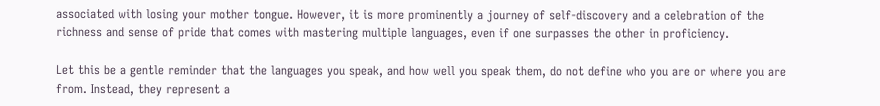associated with losing your mother tongue. However, it is more prominently a journey of self-discovery and a celebration of the richness and sense of pride that comes with mastering multiple languages, even if one surpasses the other in proficiency.

Let this be a gentle reminder that the languages you speak, and how well you speak them, do not define who you are or where you are from. Instead, they represent a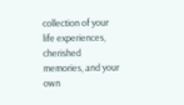collection of your life experiences, cherished memories, and your own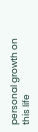personal growth on this life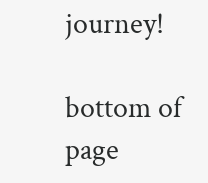journey!

bottom of page